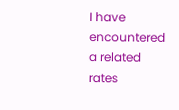I have encountered a related rates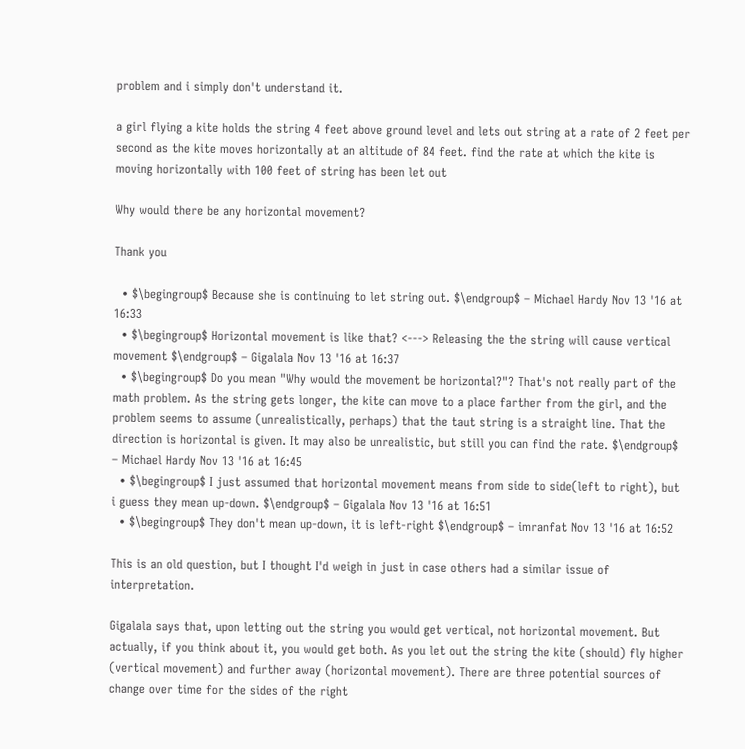problem and i simply don't understand it.

a girl flying a kite holds the string 4 feet above ground level and lets out string at a rate of 2 feet per second as the kite moves horizontally at an altitude of 84 feet. find the rate at which the kite is moving horizontally with 100 feet of string has been let out

Why would there be any horizontal movement?

Thank you

  • $\begingroup$ Because she is continuing to let string out. $\endgroup$ – Michael Hardy Nov 13 '16 at 16:33
  • $\begingroup$ Horizontal movement is like that? <---> Releasing the the string will cause vertical movement $\endgroup$ – Gigalala Nov 13 '16 at 16:37
  • $\begingroup$ Do you mean "Why would the movement be horizontal?"? That's not really part of the math problem. As the string gets longer, the kite can move to a place farther from the girl, and the problem seems to assume (unrealistically, perhaps) that the taut string is a straight line. That the direction is horizontal is given. It may also be unrealistic, but still you can find the rate. $\endgroup$ – Michael Hardy Nov 13 '16 at 16:45
  • $\begingroup$ I just assumed that horizontal movement means from side to side(left to right), but i guess they mean up-down. $\endgroup$ – Gigalala Nov 13 '16 at 16:51
  • $\begingroup$ They don't mean up-down, it is left-right $\endgroup$ – imranfat Nov 13 '16 at 16:52

This is an old question, but I thought I'd weigh in just in case others had a similar issue of interpretation.

Gigalala says that, upon letting out the string you would get vertical, not horizontal movement. But actually, if you think about it, you would get both. As you let out the string the kite (should) fly higher (vertical movement) and further away (horizontal movement). There are three potential sources of change over time for the sides of the right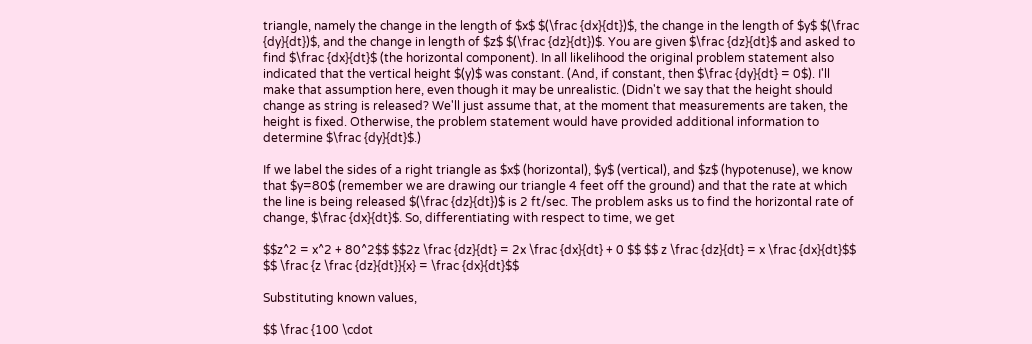triangle, namely the change in the length of $x$ $(\frac {dx}{dt})$, the change in the length of $y$ $(\frac {dy}{dt})$, and the change in length of $z$ $(\frac {dz}{dt})$. You are given $\frac {dz}{dt}$ and asked to find $\frac {dx}{dt}$ (the horizontal component). In all likelihood the original problem statement also indicated that the vertical height $(y)$ was constant. (And, if constant, then $\frac {dy}{dt} = 0$). I'll make that assumption here, even though it may be unrealistic. (Didn't we say that the height should change as string is released? We'll just assume that, at the moment that measurements are taken, the height is fixed. Otherwise, the problem statement would have provided additional information to determine $\frac {dy}{dt}$.)

If we label the sides of a right triangle as $x$ (horizontal), $y$ (vertical), and $z$ (hypotenuse), we know that $y=80$ (remember we are drawing our triangle 4 feet off the ground) and that the rate at which the line is being released $(\frac {dz}{dt})$ is 2 ft/sec. The problem asks us to find the horizontal rate of change, $\frac {dx}{dt}$. So, differentiating with respect to time, we get

$$z^2 = x^2 + 80^2$$ $$2z \frac {dz}{dt} = 2x \frac {dx}{dt} + 0 $$ $$ z \frac {dz}{dt} = x \frac {dx}{dt}$$ $$ \frac {z \frac {dz}{dt}}{x} = \frac {dx}{dt}$$

Substituting known values,

$$ \frac {100 \cdot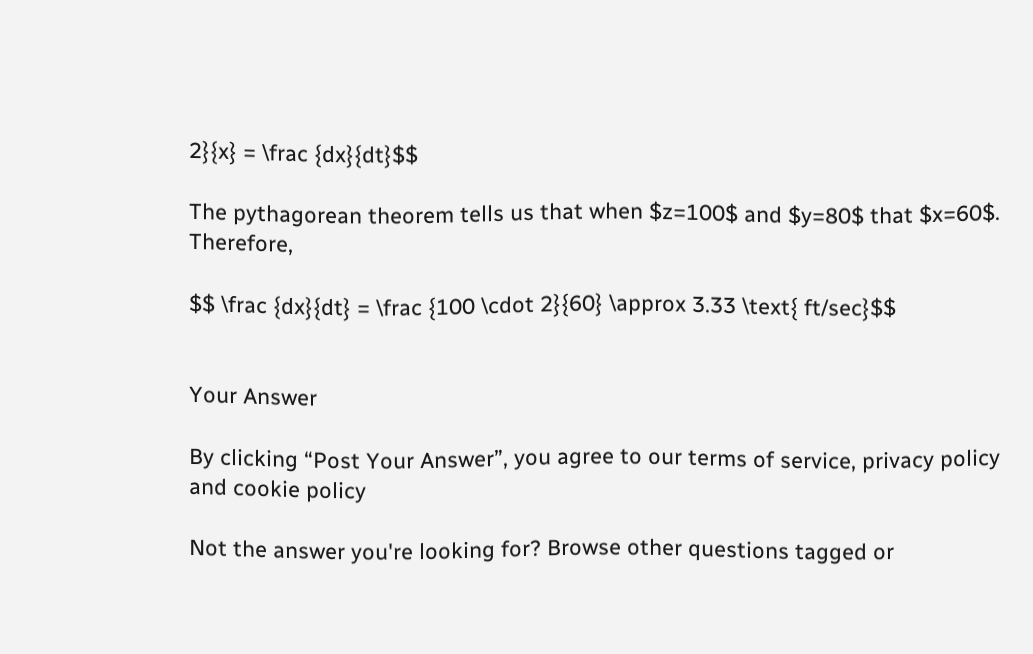2}{x} = \frac {dx}{dt}$$

The pythagorean theorem tells us that when $z=100$ and $y=80$ that $x=60$. Therefore,

$$ \frac {dx}{dt} = \frac {100 \cdot 2}{60} \approx 3.33 \text{ ft/sec}$$


Your Answer

By clicking “Post Your Answer”, you agree to our terms of service, privacy policy and cookie policy

Not the answer you're looking for? Browse other questions tagged or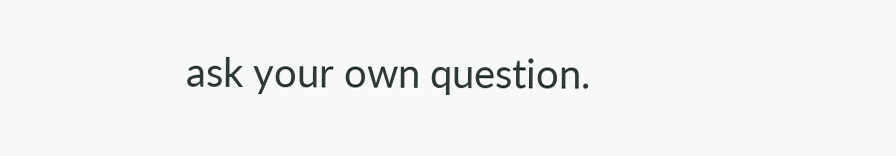ask your own question.